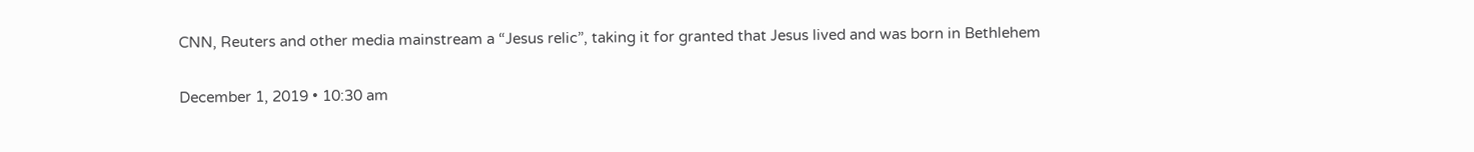CNN, Reuters and other media mainstream a “Jesus relic”, taking it for granted that Jesus lived and was born in Bethlehem

December 1, 2019 • 10:30 am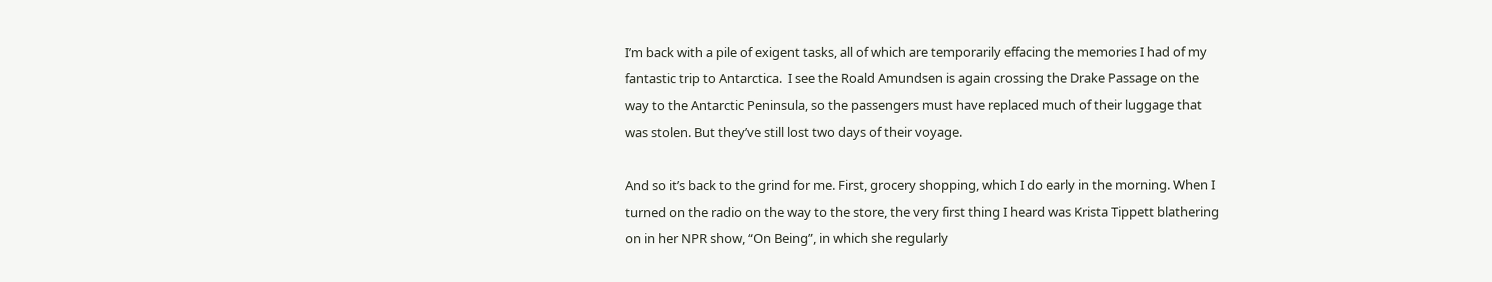I’m back with a pile of exigent tasks, all of which are temporarily effacing the memories I had of my fantastic trip to Antarctica.  I see the Roald Amundsen is again crossing the Drake Passage on the way to the Antarctic Peninsula, so the passengers must have replaced much of their luggage that was stolen. But they’ve still lost two days of their voyage.

And so it’s back to the grind for me. First, grocery shopping, which I do early in the morning. When I turned on the radio on the way to the store, the very first thing I heard was Krista Tippett blathering on in her NPR show, “On Being”, in which she regularly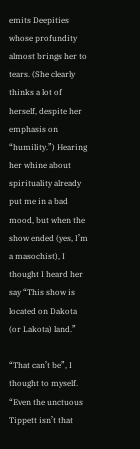emits Deepities whose profundity almost brings her to tears. (She clearly thinks a lot of herself, despite her emphasis on “humility.”) Hearing her whine about spirituality already put me in a bad mood, but when the show ended (yes, I’m a masochist), I thought I heard her say “This show is located on Dakota (or Lakota) land.”

“That can’t be”, I thought to myself. “Even the unctuous Tippett isn’t that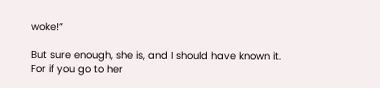woke!”

But sure enough, she is, and I should have known it. For if you go to her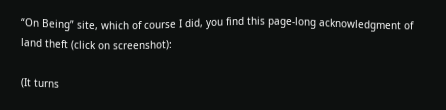“On Being” site, which of course I did, you find this page-long acknowledgment of land theft (click on screenshot):

(It turns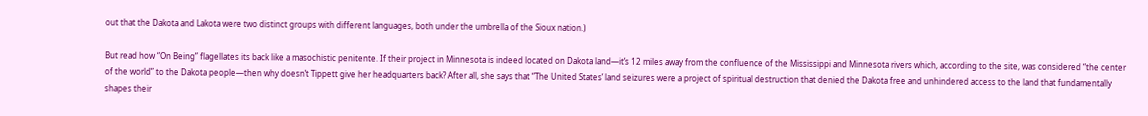out that the Dakota and Lakota were two distinct groups with different languages, both under the umbrella of the Sioux nation.)

But read how “On Being” flagellates its back like a masochistic penitente. If their project in Minnesota is indeed located on Dakota land—it’s 12 miles away from the confluence of the Mississippi and Minnesota rivers which, according to the site, was considered “the center of the world” to the Dakota people—then why doesn’t Tippett give her headquarters back? After all, she says that “The United States’ land seizures were a project of spiritual destruction that denied the Dakota free and unhindered access to the land that fundamentally shapes their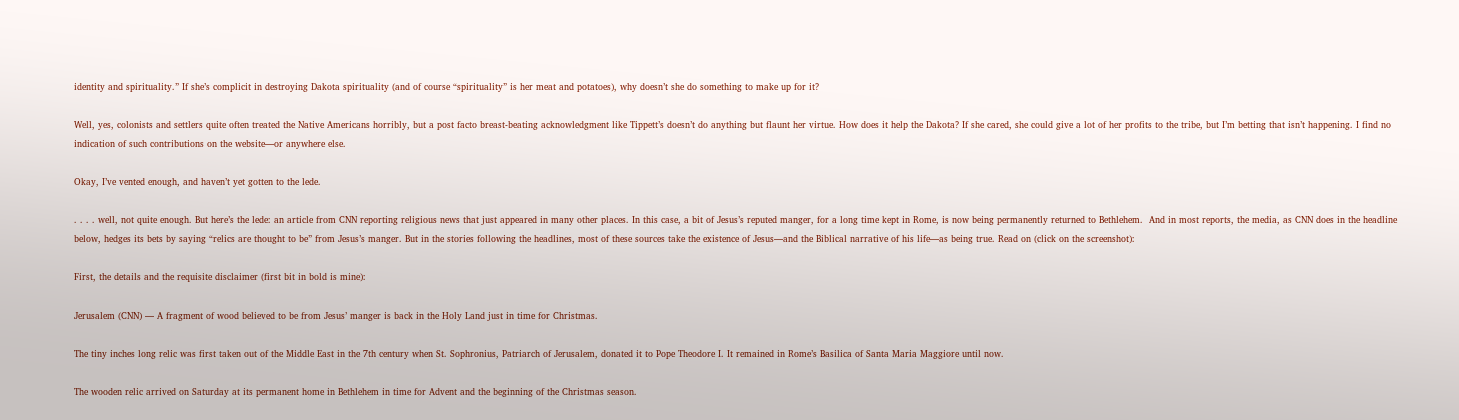identity and spirituality.” If she’s complicit in destroying Dakota spirituality (and of course “spirituality” is her meat and potatoes), why doesn’t she do something to make up for it?

Well, yes, colonists and settlers quite often treated the Native Americans horribly, but a post facto breast-beating acknowledgment like Tippett’s doesn’t do anything but flaunt her virtue. How does it help the Dakota? If she cared, she could give a lot of her profits to the tribe, but I’m betting that isn’t happening. I find no indication of such contributions on the website—or anywhere else.

Okay, I’ve vented enough, and haven’t yet gotten to the lede.

. . . . well, not quite enough. But here’s the lede: an article from CNN reporting religious news that just appeared in many other places. In this case, a bit of Jesus’s reputed manger, for a long time kept in Rome, is now being permanently returned to Bethlehem.  And in most reports, the media, as CNN does in the headline below, hedges its bets by saying “relics are thought to be” from Jesus’s manger. But in the stories following the headlines, most of these sources take the existence of Jesus—and the Biblical narrative of his life—as being true. Read on (click on the screenshot):

First, the details and the requisite disclaimer (first bit in bold is mine):

Jerusalem (CNN) — A fragment of wood believed to be from Jesus’ manger is back in the Holy Land just in time for Christmas.

The tiny inches long relic was first taken out of the Middle East in the 7th century when St. Sophronius, Patriarch of Jerusalem, donated it to Pope Theodore I. It remained in Rome’s Basilica of Santa Maria Maggiore until now.

The wooden relic arrived on Saturday at its permanent home in Bethlehem in time for Advent and the beginning of the Christmas season.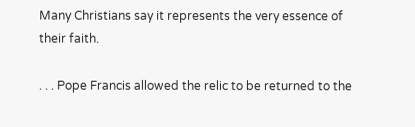Many Christians say it represents the very essence of their faith.

. . . Pope Francis allowed the relic to be returned to the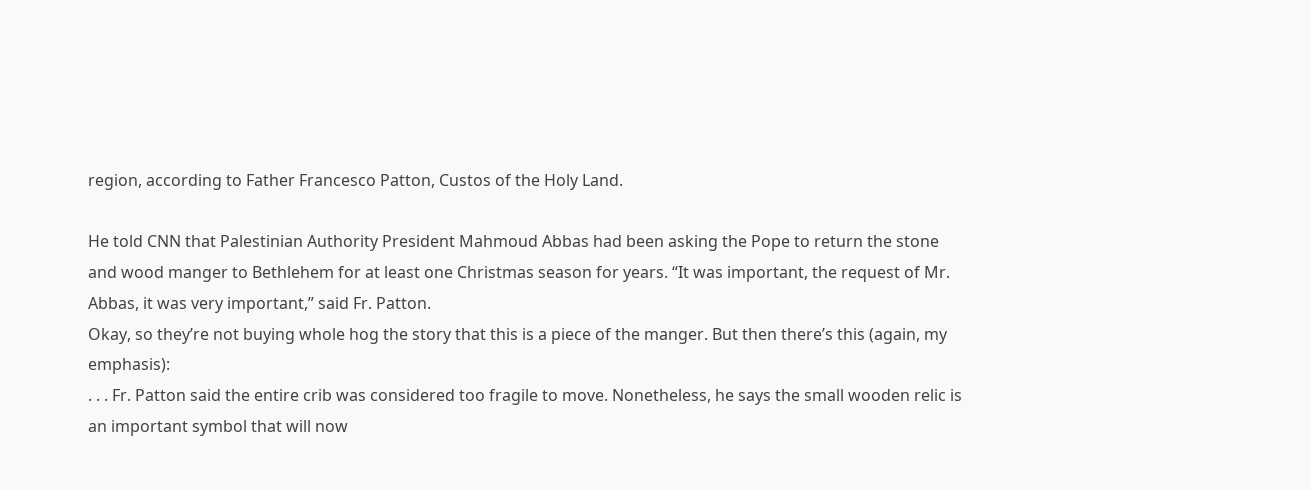region, according to Father Francesco Patton, Custos of the Holy Land.

He told CNN that Palestinian Authority President Mahmoud Abbas had been asking the Pope to return the stone and wood manger to Bethlehem for at least one Christmas season for years. “It was important, the request of Mr. Abbas, it was very important,” said Fr. Patton.
Okay, so they’re not buying whole hog the story that this is a piece of the manger. But then there’s this (again, my emphasis):
. . . Fr. Patton said the entire crib was considered too fragile to move. Nonetheless, he says the small wooden relic is an important symbol that will now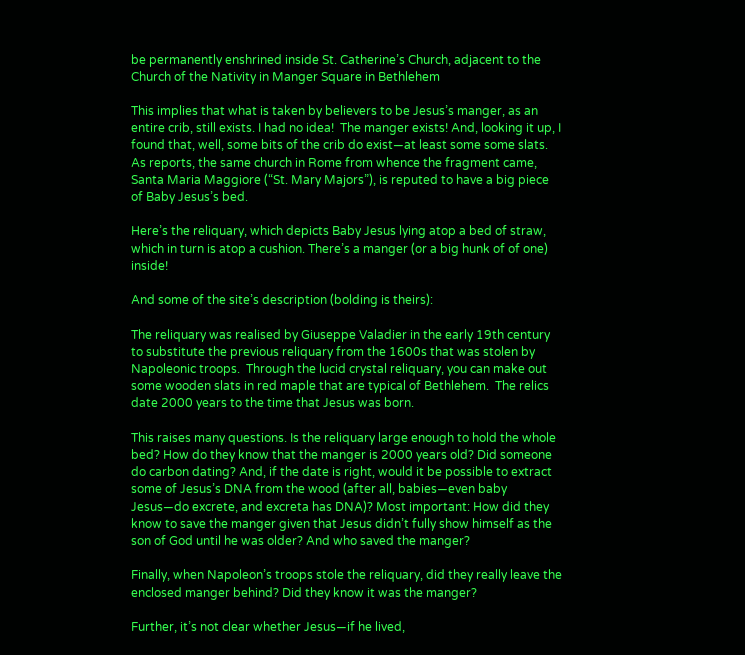be permanently enshrined inside St. Catherine’s Church, adjacent to the Church of the Nativity in Manger Square in Bethlehem

This implies that what is taken by believers to be Jesus’s manger, as an entire crib, still exists. I had no idea!  The manger exists! And, looking it up, I found that, well, some bits of the crib do exist—at least some some slats. As reports, the same church in Rome from whence the fragment came, Santa Maria Maggiore (“St. Mary Majors”), is reputed to have a big piece of Baby Jesus’s bed.

Here’s the reliquary, which depicts Baby Jesus lying atop a bed of straw, which in turn is atop a cushion. There’s a manger (or a big hunk of of one) inside!

And some of the site’s description (bolding is theirs):

The reliquary was realised by Giuseppe Valadier in the early 19th century to substitute the previous reliquary from the 1600s that was stolen by Napoleonic troops.  Through the lucid crystal reliquary, you can make out some wooden slats in red maple that are typical of Bethlehem.  The relics date 2000 years to the time that Jesus was born.

This raises many questions. Is the reliquary large enough to hold the whole bed? How do they know that the manger is 2000 years old? Did someone do carbon dating? And, if the date is right, would it be possible to extract some of Jesus’s DNA from the wood (after all, babies—even baby Jesus—do excrete, and excreta has DNA)? Most important: How did they know to save the manger given that Jesus didn’t fully show himself as the son of God until he was older? And who saved the manger?

Finally, when Napoleon’s troops stole the reliquary, did they really leave the enclosed manger behind? Did they know it was the manger?

Further, it’s not clear whether Jesus—if he lived,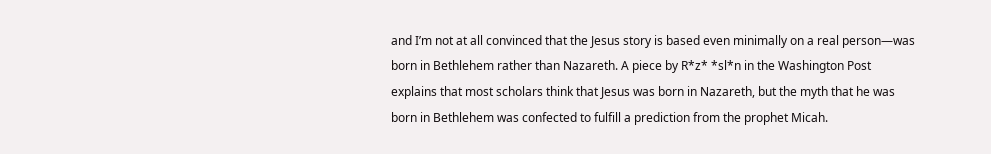and I’m not at all convinced that the Jesus story is based even minimally on a real person—was born in Bethlehem rather than Nazareth. A piece by R*z* *sl*n in the Washington Post explains that most scholars think that Jesus was born in Nazareth, but the myth that he was born in Bethlehem was confected to fulfill a prediction from the prophet Micah.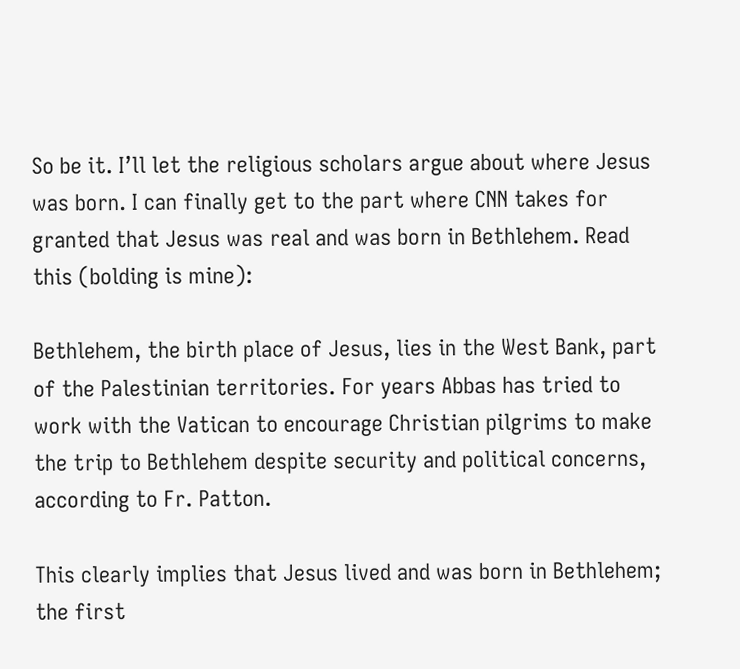So be it. I’ll let the religious scholars argue about where Jesus was born. I can finally get to the part where CNN takes for granted that Jesus was real and was born in Bethlehem. Read this (bolding is mine):

Bethlehem, the birth place of Jesus, lies in the West Bank, part of the Palestinian territories. For years Abbas has tried to work with the Vatican to encourage Christian pilgrims to make the trip to Bethlehem despite security and political concerns, according to Fr. Patton.

This clearly implies that Jesus lived and was born in Bethlehem; the first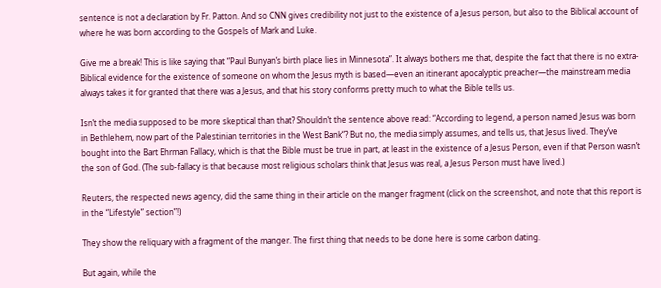sentence is not a declaration by Fr. Patton. And so CNN gives credibility not just to the existence of a Jesus person, but also to the Biblical account of where he was born according to the Gospels of Mark and Luke.

Give me a break! This is like saying that “Paul Bunyan’s birth place lies in Minnesota”. It always bothers me that, despite the fact that there is no extra-Biblical evidence for the existence of someone on whom the Jesus myth is based—even an itinerant apocalyptic preacher—the mainstream media always takes it for granted that there was a Jesus, and that his story conforms pretty much to what the Bible tells us.

Isn’t the media supposed to be more skeptical than that? Shouldn’t the sentence above read: “According to legend, a person named Jesus was born in Bethlehem, now part of the Palestinian territories in the West Bank“? But no, the media simply assumes, and tells us, that Jesus lived. They’ve bought into the Bart Ehrman Fallacy, which is that the Bible must be true in part, at least in the existence of a Jesus Person, even if that Person wasn’t the son of God. (The sub-fallacy is that because most religious scholars think that Jesus was real, a Jesus Person must have lived.)

Reuters, the respected news agency, did the same thing in their article on the manger fragment (click on the screenshot, and note that this report is in the “Lifestyle” section”!)

They show the reliquary with a fragment of the manger. The first thing that needs to be done here is some carbon dating.

But again, while the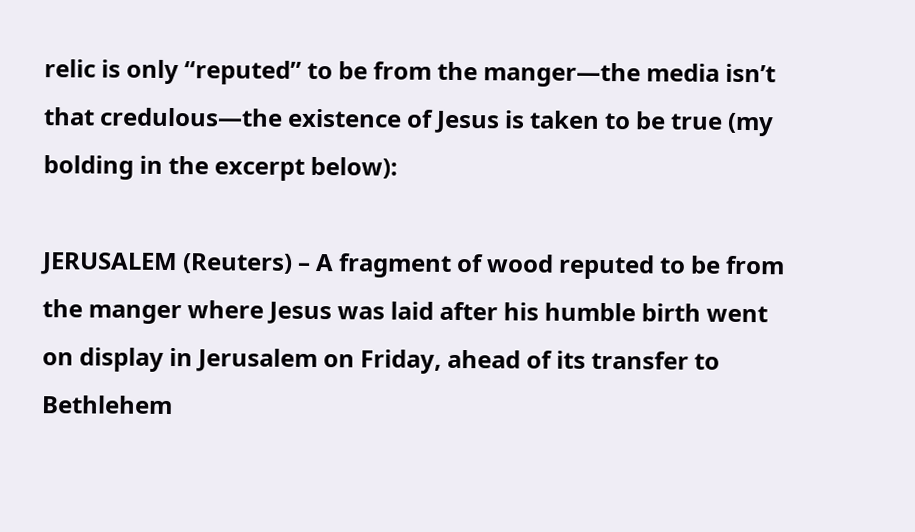relic is only “reputed” to be from the manger—the media isn’t that credulous—the existence of Jesus is taken to be true (my bolding in the excerpt below):

JERUSALEM (Reuters) – A fragment of wood reputed to be from the manger where Jesus was laid after his humble birth went on display in Jerusalem on Friday, ahead of its transfer to Bethlehem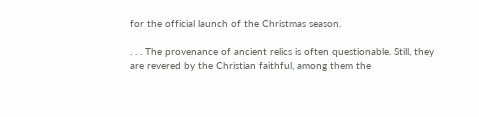for the official launch of the Christmas season.

. . . The provenance of ancient relics is often questionable. Still, they are revered by the Christian faithful, among them the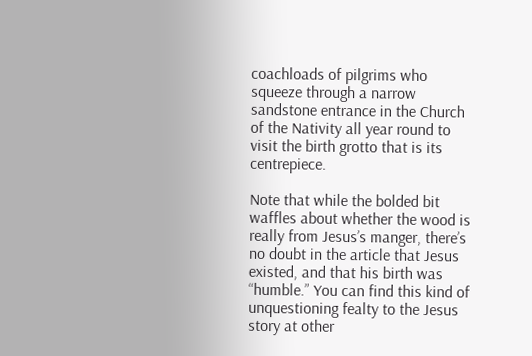coachloads of pilgrims who squeeze through a narrow sandstone entrance in the Church of the Nativity all year round to visit the birth grotto that is its centrepiece.

Note that while the bolded bit waffles about whether the wood is really from Jesus’s manger, there’s no doubt in the article that Jesus existed, and that his birth was “humble.” You can find this kind of unquestioning fealty to the Jesus story at other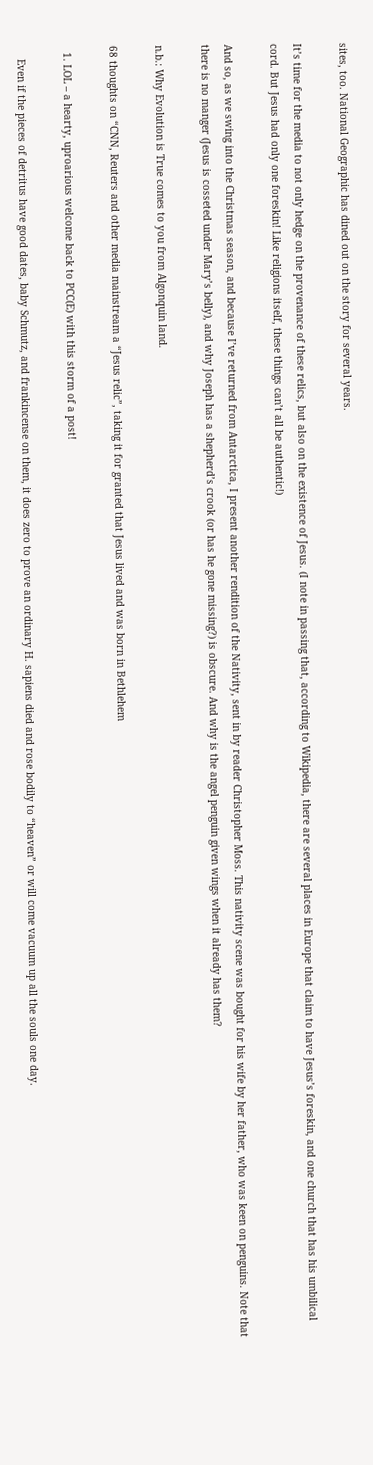sites, too. National Geographic has dined out on the story for several years.

It’s time for the media to not only hedge on the provenance of these relics, but also on the existence of Jesus. (I note in passing that, according to Wikipedia, there are several places in Europe that claim to have Jesus’s foreskin, and one church that has his umbilical cord. But Jesus had only one foreskin! Like religions itself, these things can’t all be authentic!)

And so, as we swing into the Christmas season, and because I’ve returned from Antarctica, I present another rendition of the Nativity, sent in by reader Christopher Moss. This nativity scene was bought for his wife by her father, who was keen on penguins. Note that there is no manger (Jesus is cosseted under Mary’s belly), and why Joseph has a shepherd’s crook (or has he gone missing?) is obscure. And why is the angel penguin given wings when it already has them?

n.b.: Why Evolution is True comes to you from Algonquin land.

68 thoughts on “CNN, Reuters and other media mainstream a “Jesus relic”, taking it for granted that Jesus lived and was born in Bethlehem

  1. LOL – a hearty, uproarious welcome back to PCC(E) with this storm of a post!

    Even if the pieces of detritus have good dates, baby Schmutz, and frankincense on them, it does zero to prove an ordinary H. sapiens died and rose bodily to “heaven” or will come vacuum up all the souls one day.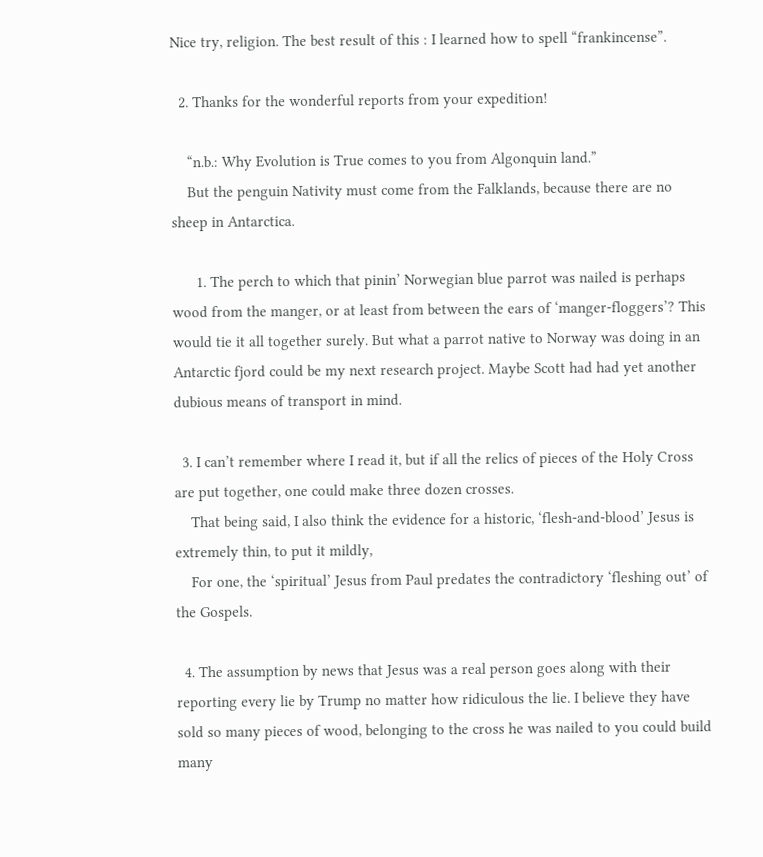Nice try, religion. The best result of this : I learned how to spell “frankincense”.

  2. Thanks for the wonderful reports from your expedition!

    “n.b.: Why Evolution is True comes to you from Algonquin land.”
    But the penguin Nativity must come from the Falklands, because there are no sheep in Antarctica.

      1. The perch to which that pinin’ Norwegian blue parrot was nailed is perhaps wood from the manger, or at least from between the ears of ‘manger-floggers’? This would tie it all together surely. But what a parrot native to Norway was doing in an Antarctic fjord could be my next research project. Maybe Scott had had yet another dubious means of transport in mind.

  3. I can’t remember where I read it, but if all the relics of pieces of the Holy Cross are put together, one could make three dozen crosses.
    That being said, I also think the evidence for a historic, ‘flesh-and-blood’ Jesus is extremely thin, to put it mildly,
    For one, the ‘spiritual’ Jesus from Paul predates the contradictory ‘fleshing out’ of the Gospels.

  4. The assumption by news that Jesus was a real person goes along with their reporting every lie by Trump no matter how ridiculous the lie. I believe they have sold so many pieces of wood, belonging to the cross he was nailed to you could build many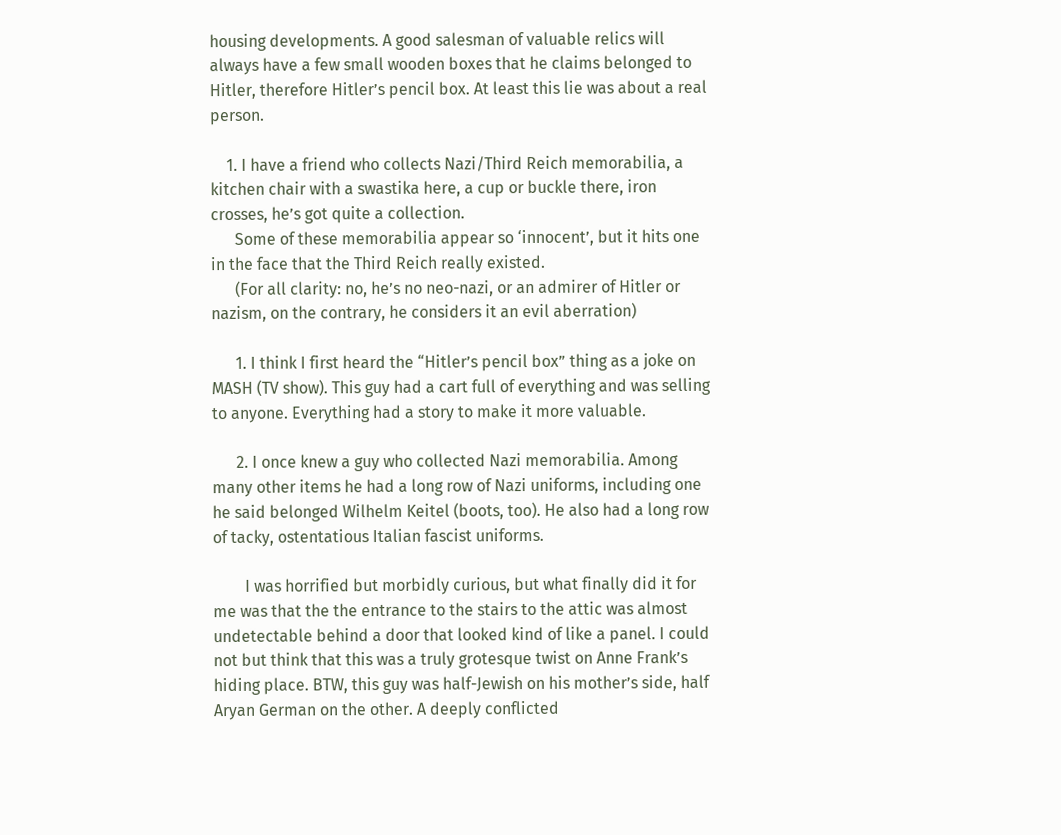housing developments. A good salesman of valuable relics will always have a few small wooden boxes that he claims belonged to Hitler, therefore Hitler’s pencil box. At least this lie was about a real person.

    1. I have a friend who collects Nazi/Third Reich memorabilia, a kitchen chair with a swastika here, a cup or buckle there, iron crosses, he’s got quite a collection.
      Some of these memorabilia appear so ‘innocent’, but it hits one in the face that the Third Reich really existed.
      (For all clarity: no, he’s no neo-nazi, or an admirer of Hitler or nazism, on the contrary, he considers it an evil aberration)

      1. I think I first heard the “Hitler’s pencil box” thing as a joke on MASH (TV show). This guy had a cart full of everything and was selling to anyone. Everything had a story to make it more valuable.

      2. I once knew a guy who collected Nazi memorabilia. Among many other items he had a long row of Nazi uniforms, including one he said belonged Wilhelm Keitel (boots, too). He also had a long row of tacky, ostentatious Italian fascist uniforms.

        I was horrified but morbidly curious, but what finally did it for me was that the the entrance to the stairs to the attic was almost undetectable behind a door that looked kind of like a panel. I could not but think that this was a truly grotesque twist on Anne Frank’s hiding place. BTW, this guy was half-Jewish on his mother’s side, half Aryan German on the other. A deeply conflicted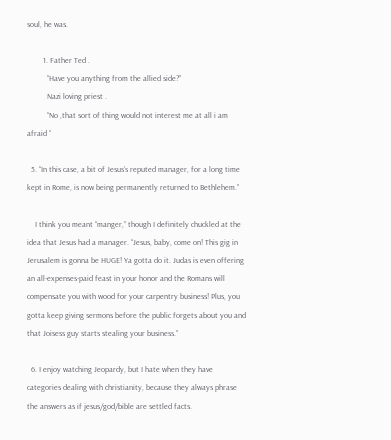soul, he was.

        1. Father Ted .
          “Have you anything from the allied side?”
          Nazi loving priest .
          “No ,that sort of thing would not interest me at all i am afraid “

  5. “In this case, a bit of Jesus’s reputed manager, for a long time kept in Rome, is now being permanently returned to Bethlehem.”

    I think you meant “manger,” though I definitely chuckled at the idea that Jesus had a manager. “Jesus, baby, come on! This gig in Jerusalem is gonna be HUGE! Ya gotta do it. Judas is even offering an all-expenses-paid feast in your honor and the Romans will compensate you with wood for your carpentry business! Plus, you gotta keep giving sermons before the public forgets about you and that Joisess guy starts stealing your business.”

  6. I enjoy watching Jeopardy, but I hate when they have categories dealing with christianity, because they always phrase the answers as if jesus/god/bible are settled facts.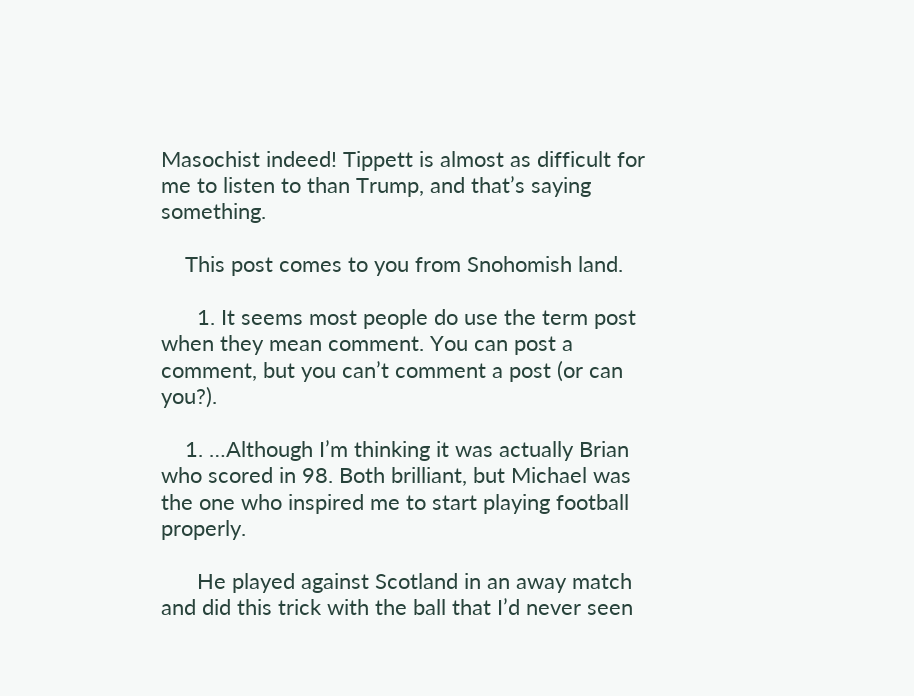Masochist indeed! Tippett is almost as difficult for me to listen to than Trump, and that’s saying something.

    This post comes to you from Snohomish land.

      1. It seems most people do use the term post when they mean comment. You can post a comment, but you can’t comment a post (or can you?).

    1. …Although I’m thinking it was actually Brian who scored in 98. Both brilliant, but Michael was the one who inspired me to start playing football properly.

      He played against Scotland in an away match and did this trick with the ball that I’d never seen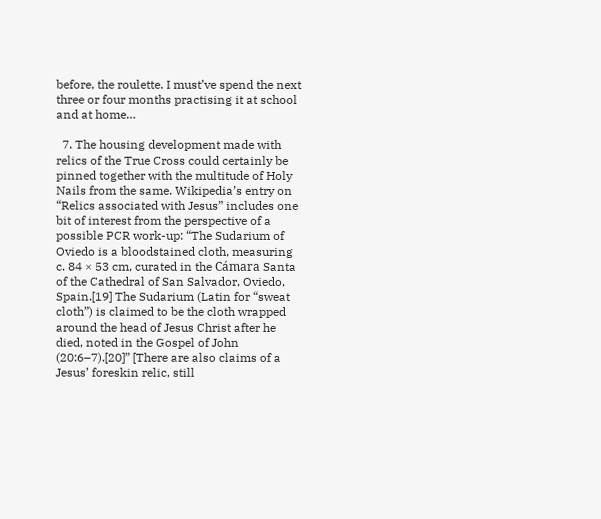before, the roulette. I must’ve spend the next three or four months practising it at school and at home…

  7. The housing development made with relics of the True Cross could certainly be pinned together with the multitude of Holy Nails from the same. Wikipedia’s entry on “Relics associated with Jesus” includes one bit of interest from the perspective of a possible PCR work-up: “The Sudarium of Oviedo is a bloodstained cloth, measuring c. 84 × 53 cm, curated in the Cámara Santa of the Cathedral of San Salvador, Oviedo, Spain.[19] The Sudarium (Latin for “sweat cloth”) is claimed to be the cloth wrapped around the head of Jesus Christ after he died, noted in the Gospel of John (20:6–7).[20]” [There are also claims of a Jesus’ foreskin relic, still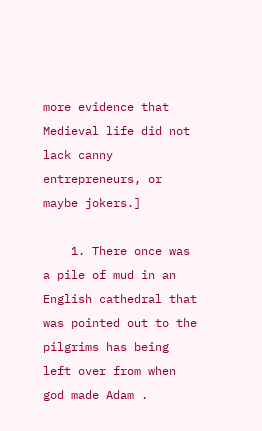more evidence that Medieval life did not lack canny entrepreneurs, or maybe jokers.]

    1. There once was a pile of mud in an English cathedral that was pointed out to the pilgrims has being left over from when god made Adam .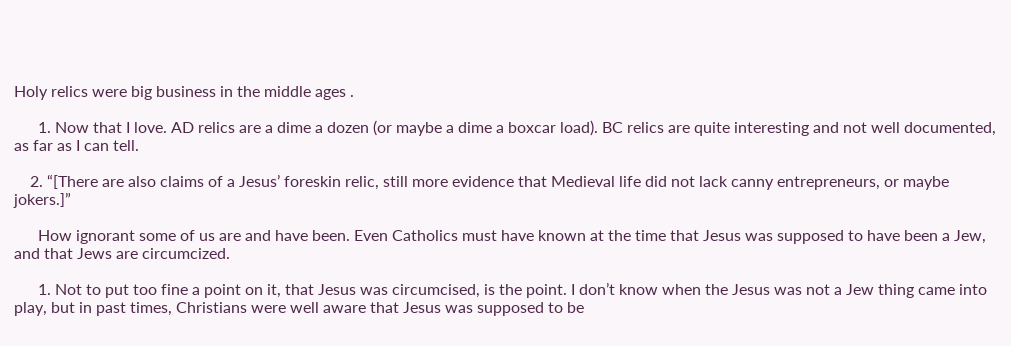Holy relics were big business in the middle ages .

      1. Now that I love. AD relics are a dime a dozen (or maybe a dime a boxcar load). BC relics are quite interesting and not well documented, as far as I can tell.

    2. “[There are also claims of a Jesus’ foreskin relic, still more evidence that Medieval life did not lack canny entrepreneurs, or maybe jokers.]”

      How ignorant some of us are and have been. Even Catholics must have known at the time that Jesus was supposed to have been a Jew, and that Jews are circumcized.

      1. Not to put too fine a point on it, that Jesus was circumcised, is the point. I don’t know when the Jesus was not a Jew thing came into play, but in past times, Christians were well aware that Jesus was supposed to be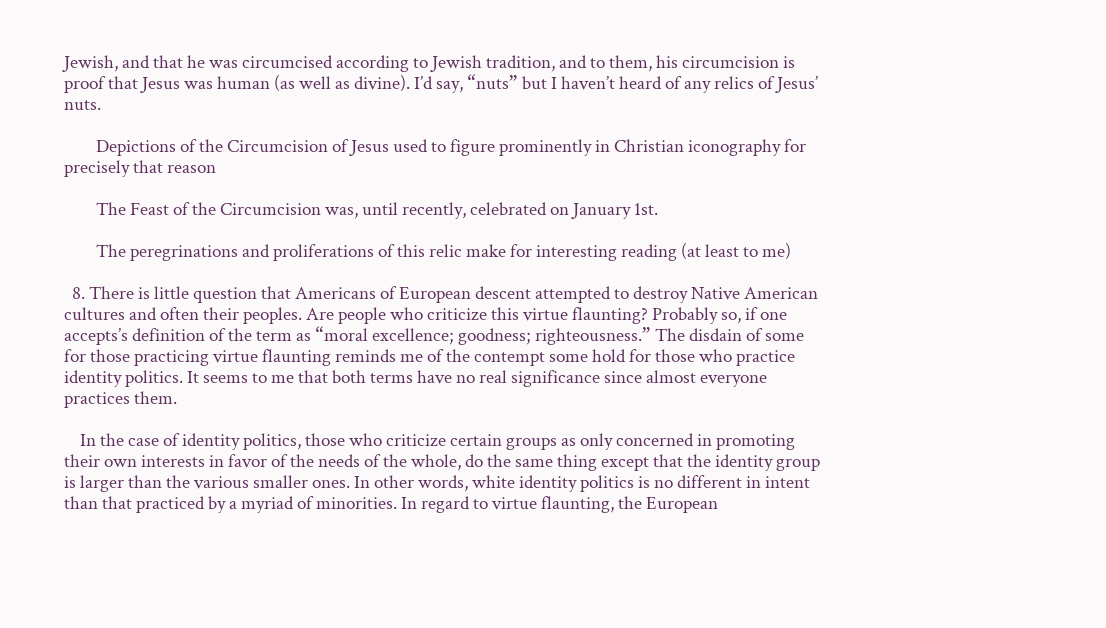Jewish, and that he was circumcised according to Jewish tradition, and to them, his circumcision is proof that Jesus was human (as well as divine). I’d say, “nuts” but I haven’t heard of any relics of Jesus’ nuts.

        Depictions of the Circumcision of Jesus used to figure prominently in Christian iconography for precisely that reason

        The Feast of the Circumcision was, until recently, celebrated on January 1st.

        The peregrinations and proliferations of this relic make for interesting reading (at least to me)

  8. There is little question that Americans of European descent attempted to destroy Native American cultures and often their peoples. Are people who criticize this virtue flaunting? Probably so, if one accepts’s definition of the term as “moral excellence; goodness; righteousness.” The disdain of some for those practicing virtue flaunting reminds me of the contempt some hold for those who practice identity politics. It seems to me that both terms have no real significance since almost everyone practices them.

    In the case of identity politics, those who criticize certain groups as only concerned in promoting their own interests in favor of the needs of the whole, do the same thing except that the identity group is larger than the various smaller ones. In other words, white identity politics is no different in intent than that practiced by a myriad of minorities. In regard to virtue flaunting, the European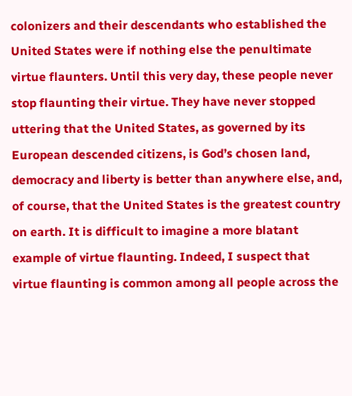colonizers and their descendants who established the United States were if nothing else the penultimate virtue flaunters. Until this very day, these people never stop flaunting their virtue. They have never stopped uttering that the United States, as governed by its European descended citizens, is God’s chosen land, democracy and liberty is better than anywhere else, and, of course, that the United States is the greatest country on earth. It is difficult to imagine a more blatant example of virtue flaunting. Indeed, I suspect that virtue flaunting is common among all people across the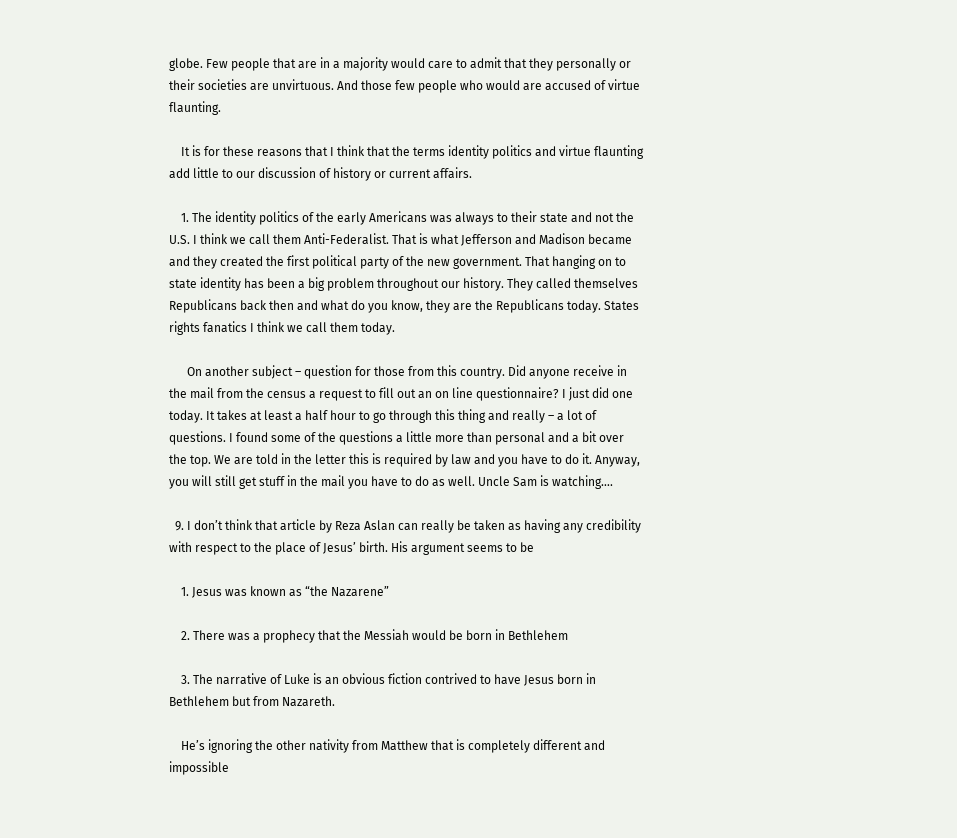globe. Few people that are in a majority would care to admit that they personally or their societies are unvirtuous. And those few people who would are accused of virtue flaunting.

    It is for these reasons that I think that the terms identity politics and virtue flaunting add little to our discussion of history or current affairs.

    1. The identity politics of the early Americans was always to their state and not the U.S. I think we call them Anti-Federalist. That is what Jefferson and Madison became and they created the first political party of the new government. That hanging on to state identity has been a big problem throughout our history. They called themselves Republicans back then and what do you know, they are the Republicans today. States rights fanatics I think we call them today.

      On another subject – question for those from this country. Did anyone receive in the mail from the census a request to fill out an on line questionnaire? I just did one today. It takes at least a half hour to go through this thing and really – a lot of questions. I found some of the questions a little more than personal and a bit over the top. We are told in the letter this is required by law and you have to do it. Anyway, you will still get stuff in the mail you have to do as well. Uncle Sam is watching….

  9. I don’t think that article by Reza Aslan can really be taken as having any credibility with respect to the place of Jesus’ birth. His argument seems to be

    1. Jesus was known as “the Nazarene”

    2. There was a prophecy that the Messiah would be born in Bethlehem

    3. The narrative of Luke is an obvious fiction contrived to have Jesus born in Bethlehem but from Nazareth.

    He’s ignoring the other nativity from Matthew that is completely different and impossible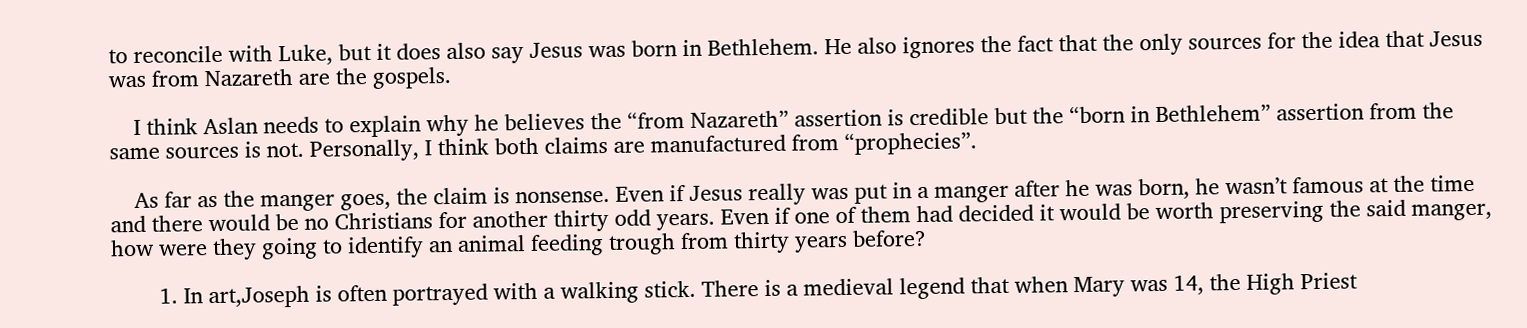to reconcile with Luke, but it does also say Jesus was born in Bethlehem. He also ignores the fact that the only sources for the idea that Jesus was from Nazareth are the gospels.

    I think Aslan needs to explain why he believes the “from Nazareth” assertion is credible but the “born in Bethlehem” assertion from the same sources is not. Personally, I think both claims are manufactured from “prophecies”.

    As far as the manger goes, the claim is nonsense. Even if Jesus really was put in a manger after he was born, he wasn’t famous at the time and there would be no Christians for another thirty odd years. Even if one of them had decided it would be worth preserving the said manger, how were they going to identify an animal feeding trough from thirty years before?

        1. In art,Joseph is often portrayed with a walking stick. There is a medieval legend that when Mary was 14, the High Priest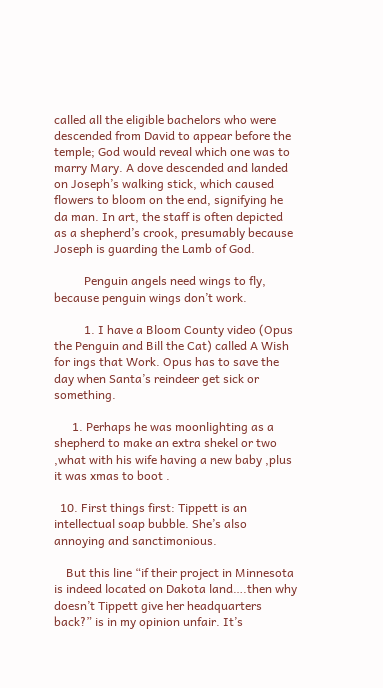called all the eligible bachelors who were descended from David to appear before the temple; God would reveal which one was to marry Mary. A dove descended and landed on Joseph’s walking stick, which caused flowers to bloom on the end, signifying he da man. In art, the staff is often depicted as a shepherd’s crook, presumably because Joseph is guarding the Lamb of God.

          Penguin angels need wings to fly, because penguin wings don’t work.

          1. I have a Bloom County video (Opus the Penguin and Bill the Cat) called A Wish for ings that Work. Opus has to save the day when Santa’s reindeer get sick or something.

      1. Perhaps he was moonlighting as a shepherd to make an extra shekel or two ,what with his wife having a new baby ,plus it was xmas to boot .

  10. First things first: Tippett is an intellectual soap bubble. She’s also annoying and sanctimonious.

    But this line “if their project in Minnesota is indeed located on Dakota land….then why doesn’t Tippett give her headquarters back?” is in my opinion unfair. It’s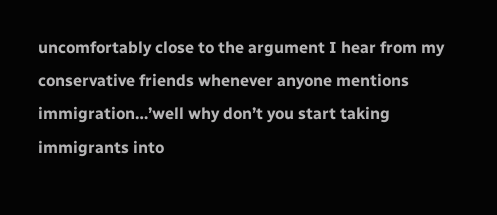uncomfortably close to the argument I hear from my conservative friends whenever anyone mentions immigration…’well why don’t you start taking immigrants into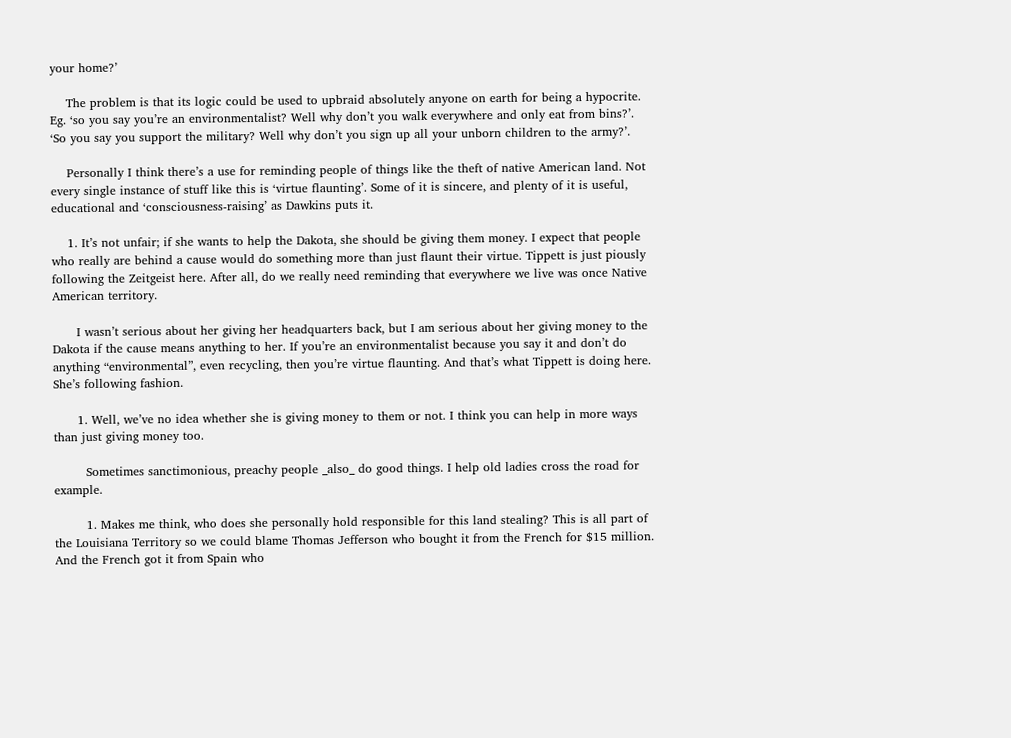your home?’

    The problem is that its logic could be used to upbraid absolutely anyone on earth for being a hypocrite. Eg. ‘so you say you’re an environmentalist? Well why don’t you walk everywhere and only eat from bins?’. ‘So you say you support the military? Well why don’t you sign up all your unborn children to the army?’.

    Personally I think there’s a use for reminding people of things like the theft of native American land. Not every single instance of stuff like this is ‘virtue flaunting’. Some of it is sincere, and plenty of it is useful, educational and ‘consciousness-raising’ as Dawkins puts it.

    1. It’s not unfair; if she wants to help the Dakota, she should be giving them money. I expect that people who really are behind a cause would do something more than just flaunt their virtue. Tippett is just piously following the Zeitgeist here. After all, do we really need reminding that everywhere we live was once Native American territory.

      I wasn’t serious about her giving her headquarters back, but I am serious about her giving money to the Dakota if the cause means anything to her. If you’re an environmentalist because you say it and don’t do anything “environmental”, even recycling, then you’re virtue flaunting. And that’s what Tippett is doing here. She’s following fashion.

      1. Well, we’ve no idea whether she is giving money to them or not. I think you can help in more ways than just giving money too.

        Sometimes sanctimonious, preachy people _also_ do good things. I help old ladies cross the road for example.

        1. Makes me think, who does she personally hold responsible for this land stealing? This is all part of the Louisiana Territory so we could blame Thomas Jefferson who bought it from the French for $15 million. And the French got it from Spain who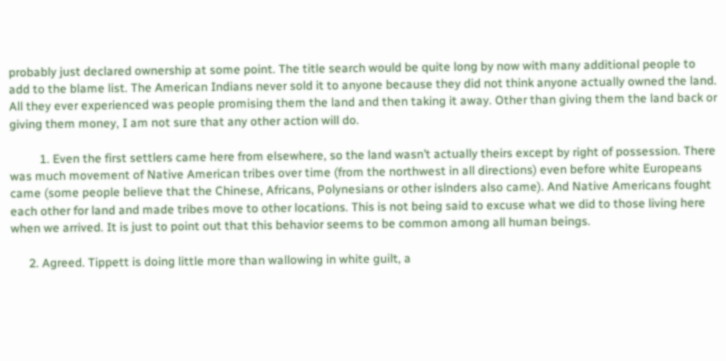probably just declared ownership at some point. The title search would be quite long by now with many additional people to add to the blame list. The American Indians never sold it to anyone because they did not think anyone actually owned the land. All they ever experienced was people promising them the land and then taking it away. Other than giving them the land back or giving them money, I am not sure that any other action will do.

          1. Even the first settlers came here from elsewhere, so the land wasn’t actually theirs except by right of possession. There was much movement of Native American tribes over time (from the northwest in all directions) even before white Europeans came (some people believe that the Chinese, Africans, Polynesians or other islnders also came). And Native Americans fought each other for land and made tribes move to other locations. This is not being said to excuse what we did to those living here when we arrived. It is just to point out that this behavior seems to be common among all human beings.

      2. Agreed. Tippett is doing little more than wallowing in white guilt, a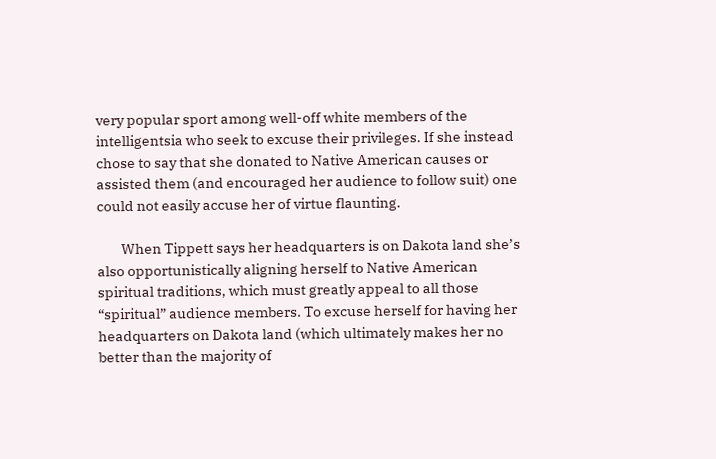very popular sport among well-off white members of the intelligentsia who seek to excuse their privileges. If she instead chose to say that she donated to Native American causes or assisted them (and encouraged her audience to follow suit) one could not easily accuse her of virtue flaunting.

        When Tippett says her headquarters is on Dakota land she’s also opportunistically aligning herself to Native American spiritual traditions, which must greatly appeal to all those “spiritual” audience members. To excuse herself for having her headquarters on Dakota land (which ultimately makes her no better than the majority of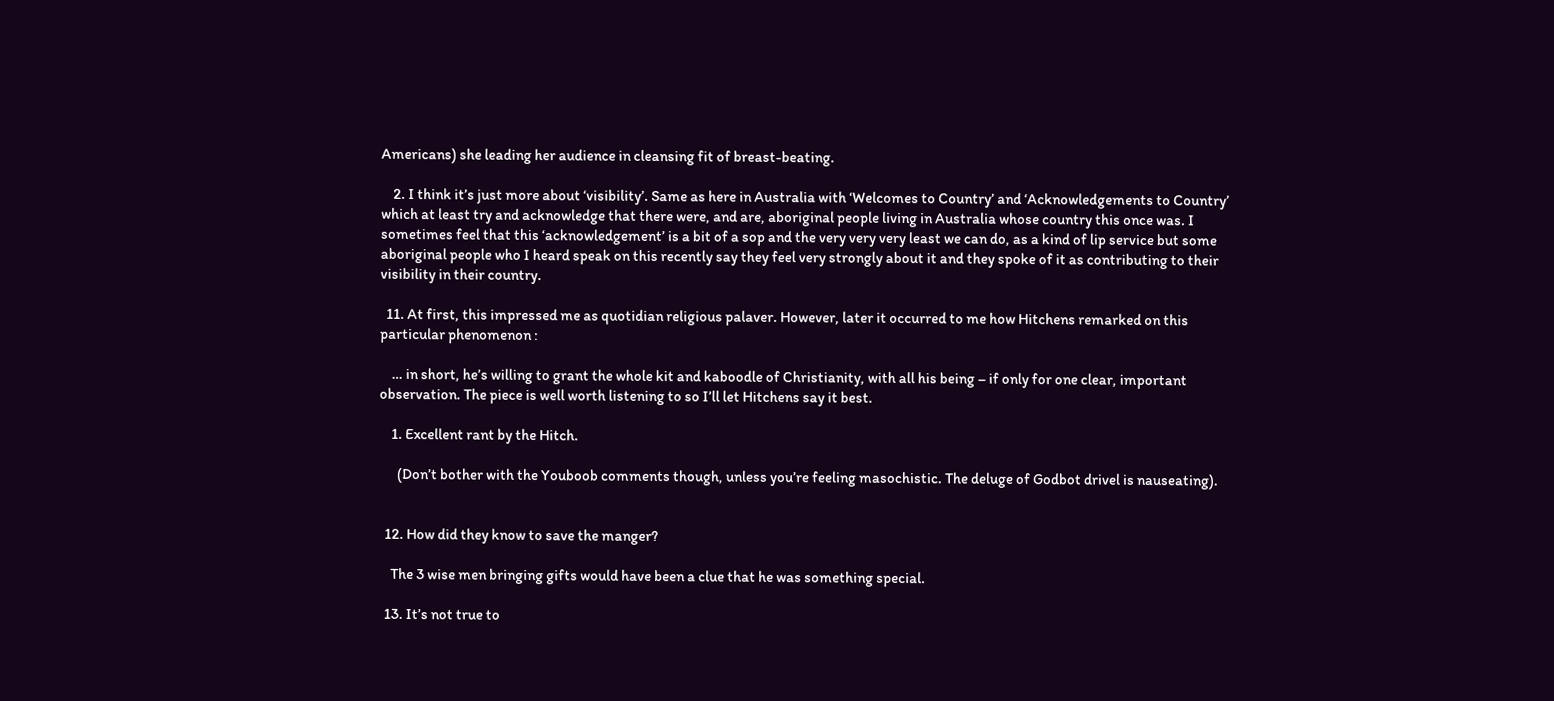Americans) she leading her audience in cleansing fit of breast-beating.

    2. I think it’s just more about ‘visibility’. Same as here in Australia with ‘Welcomes to Country’ and ‘Acknowledgements to Country’ which at least try and acknowledge that there were, and are, aboriginal people living in Australia whose country this once was. I sometimes feel that this ‘acknowledgement’ is a bit of a sop and the very very very least we can do, as a kind of lip service but some aboriginal people who I heard speak on this recently say they feel very strongly about it and they spoke of it as contributing to their visibility in their country.

  11. At first, this impressed me as quotidian religious palaver. However, later it occurred to me how Hitchens remarked on this particular phenomenon :

    … in short, he’s willing to grant the whole kit and kaboodle of Christianity, with all his being – if only for one clear, important observation. The piece is well worth listening to so I’ll let Hitchens say it best.

    1. Excellent rant by the Hitch.

      (Don’t bother with the Youboob comments though, unless you’re feeling masochistic. The deluge of Godbot drivel is nauseating).


  12. How did they know to save the manger?

    The 3 wise men bringing gifts would have been a clue that he was something special.

  13. It’s not true to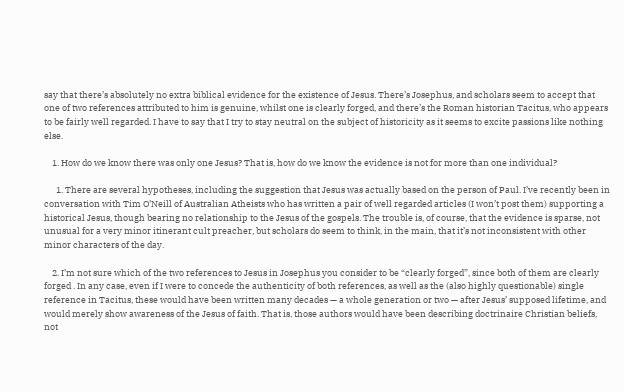say that there’s absolutely no extra biblical evidence for the existence of Jesus. There’s Josephus, and scholars seem to accept that one of two references attributed to him is genuine, whilst one is clearly forged, and there’s the Roman historian Tacitus, who appears to be fairly well regarded. I have to say that I try to stay neutral on the subject of historicity as it seems to excite passions like nothing else.

    1. How do we know there was only one Jesus? That is, how do we know the evidence is not for more than one individual?

      1. There are several hypotheses, including the suggestion that Jesus was actually based on the person of Paul. I’ve recently been in conversation with Tim O’Neill of Australian Atheists who has written a pair of well regarded articles (I won’t post them) supporting a historical Jesus, though bearing no relationship to the Jesus of the gospels. The trouble is, of course, that the evidence is sparse, not unusual for a very minor itinerant cult preacher, but scholars do seem to think, in the main, that it’s not inconsistent with other minor characters of the day.

    2. I’m not sure which of the two references to Jesus in Josephus you consider to be “clearly forged”, since both of them are clearly forged . In any case, even if I were to concede the authenticity of both references, as well as the (also highly questionable) single reference in Tacitus, these would have been written many decades — a whole generation or two — after Jesus’ supposed lifetime, and would merely show awareness of the Jesus of faith. That is, those authors would have been describing doctrinaire Christian beliefs, not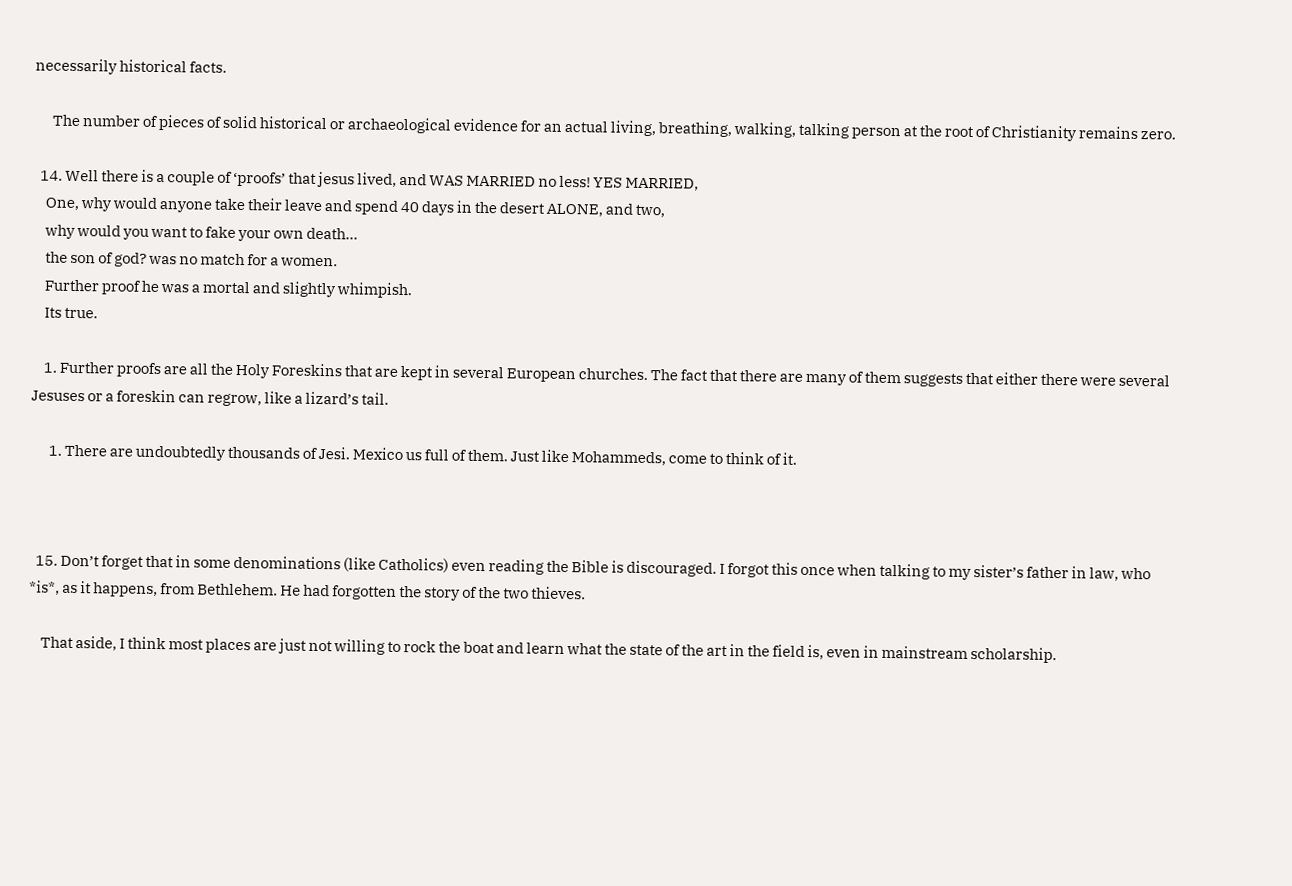necessarily historical facts.

      The number of pieces of solid historical or archaeological evidence for an actual living, breathing, walking, talking person at the root of Christianity remains zero.

  14. Well there is a couple of ‘proofs’ that jesus lived, and WAS MARRIED no less! YES MARRIED,
    One, why would anyone take their leave and spend 40 days in the desert ALONE, and two,
    why would you want to fake your own death…
    the son of god? was no match for a women.
    Further proof he was a mortal and slightly whimpish.
    Its true.

    1. Further proofs are all the Holy Foreskins that are kept in several European churches. The fact that there are many of them suggests that either there were several Jesuses or a foreskin can regrow, like a lizard’s tail.

      1. There are undoubtedly thousands of Jesi. Mexico us full of them. Just like Mohammeds, come to think of it.



  15. Don’t forget that in some denominations (like Catholics) even reading the Bible is discouraged. I forgot this once when talking to my sister’s father in law, who *is*, as it happens, from Bethlehem. He had forgotten the story of the two thieves.

    That aside, I think most places are just not willing to rock the boat and learn what the state of the art in the field is, even in mainstream scholarship.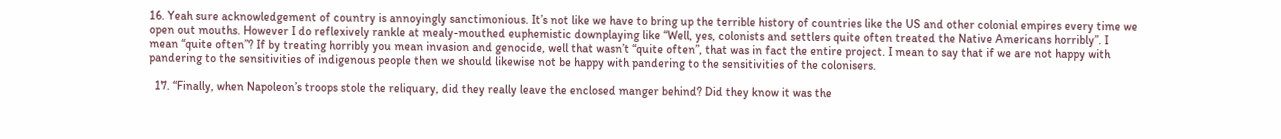16. Yeah sure acknowledgement of country is annoyingly sanctimonious. It’s not like we have to bring up the terrible history of countries like the US and other colonial empires every time we open out mouths. However I do reflexively rankle at mealy-mouthed euphemistic downplaying like “Well, yes, colonists and settlers quite often treated the Native Americans horribly”. I mean “quite often”? If by treating horribly you mean invasion and genocide, well that wasn’t “quite often”, that was in fact the entire project. I mean to say that if we are not happy with pandering to the sensitivities of indigenous people then we should likewise not be happy with pandering to the sensitivities of the colonisers.

  17. “Finally, when Napoleon’s troops stole the reliquary, did they really leave the enclosed manger behind? Did they know it was the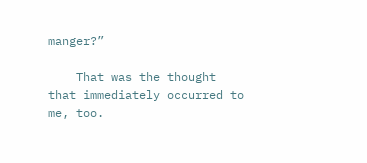manger?”

    That was the thought that immediately occurred to me, too.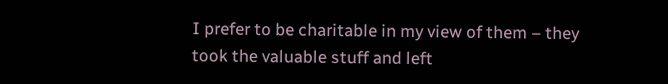I prefer to be charitable in my view of them – they took the valuable stuff and left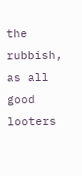the rubbish, as all good looters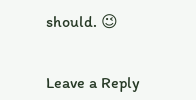should. 😉


Leave a Reply